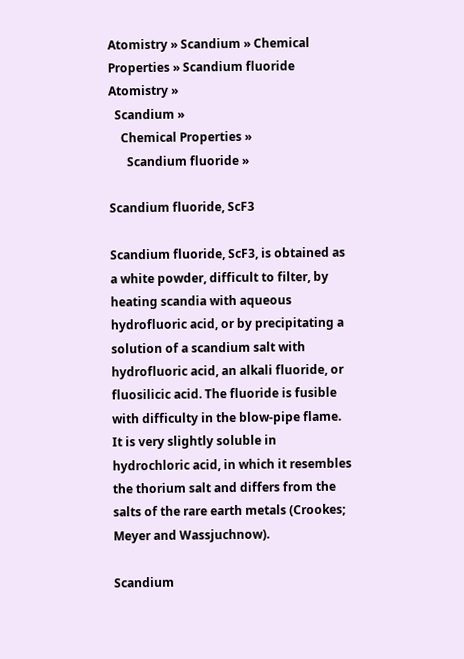Atomistry » Scandium » Chemical Properties » Scandium fluoride
Atomistry »
  Scandium »
    Chemical Properties »
      Scandium fluoride »

Scandium fluoride, ScF3

Scandium fluoride, ScF3, is obtained as a white powder, difficult to filter, by heating scandia with aqueous hydrofluoric acid, or by precipitating a solution of a scandium salt with hydrofluoric acid, an alkali fluoride, or fluosilicic acid. The fluoride is fusible with difficulty in the blow-pipe flame. It is very slightly soluble in hydrochloric acid, in which it resembles the thorium salt and differs from the salts of the rare earth metals (Crookes; Meyer and Wassjuchnow).

Scandium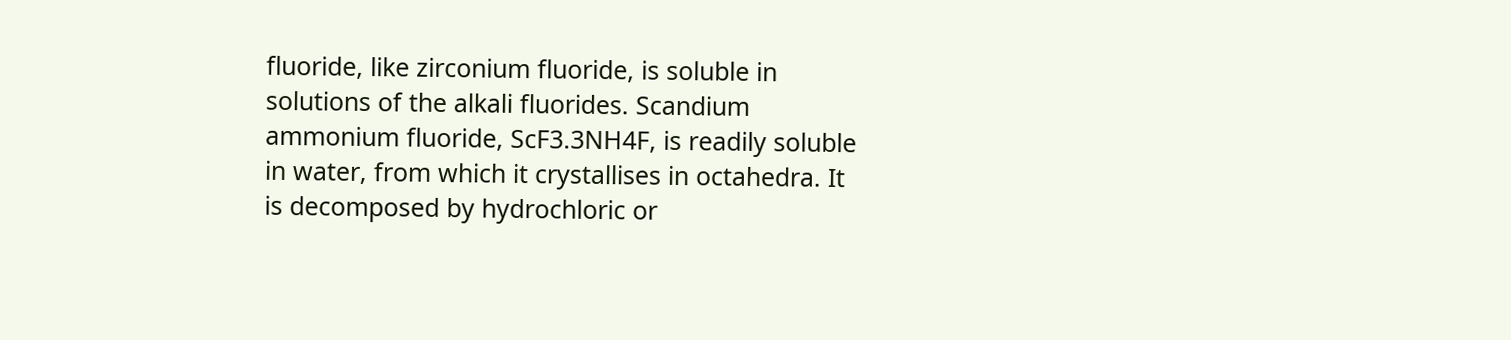fluoride, like zirconium fluoride, is soluble in solutions of the alkali fluorides. Scandium ammonium fluoride, ScF3.3NH4F, is readily soluble in water, from which it crystallises in octahedra. It is decomposed by hydrochloric or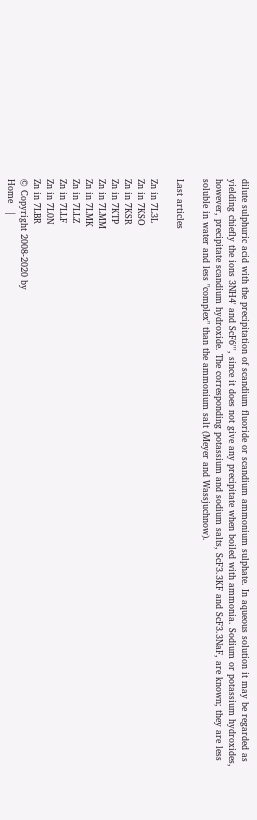dilute sulphuric acid with the precipitation of scandium fluoride or scandium ammonium sulphate. In aqueous solution it may be regarded as yielding chiefly the ions 3NH4' and ScF6''', since it does not give any precipitate when boiled with ammonia. Sodium or potassium hydroxides, however, precipitate scandium hydroxide. The corresponding potassium and sodium salts, ScF3.3KF and ScF3.3NaF, are known; they are less soluble in water and less "complex" than the ammonium salt (Meyer and Wassjuchnow).

Last articles

Zn in 7L3L
Zn in 7KSO
Zn in 7KSR
Zn in 7KTP
Zn in 7LMM
Zn in 7LMK
Zn in 7LLZ
Zn in 7LLF
Zn in 7L0N
Zn in 7LBR
© Copyright 2008-2020 by
Home   |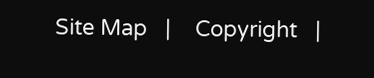Site Map   |    Copyright   |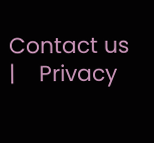Contact us   |    Privacy